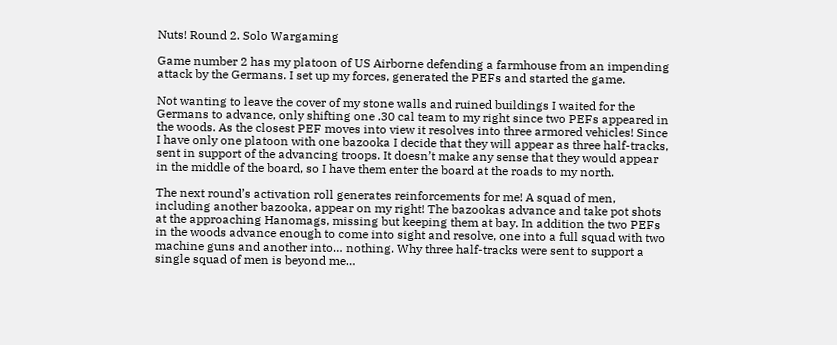Nuts! Round 2. Solo Wargaming

Game number 2 has my platoon of US Airborne defending a farmhouse from an impending attack by the Germans. I set up my forces, generated the PEFs and started the game.

Not wanting to leave the cover of my stone walls and ruined buildings I waited for the Germans to advance, only shifting one .30 cal team to my right since two PEFs appeared in the woods. As the closest PEF moves into view it resolves into three armored vehicles! Since I have only one platoon with one bazooka I decide that they will appear as three half-tracks, sent in support of the advancing troops. It doesn’t make any sense that they would appear in the middle of the board, so I have them enter the board at the roads to my north.

The next round’s activation roll generates reinforcements for me! A squad of men, including another bazooka, appear on my right! The bazookas advance and take pot shots at the approaching Hanomags, missing but keeping them at bay. In addition the two PEFs in the woods advance enough to come into sight and resolve, one into a full squad with two machine guns and another into… nothing. Why three half-tracks were sent to support a single squad of men is beyond me…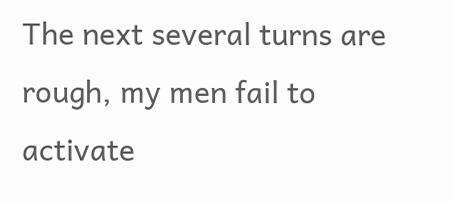The next several turns are rough, my men fail to activate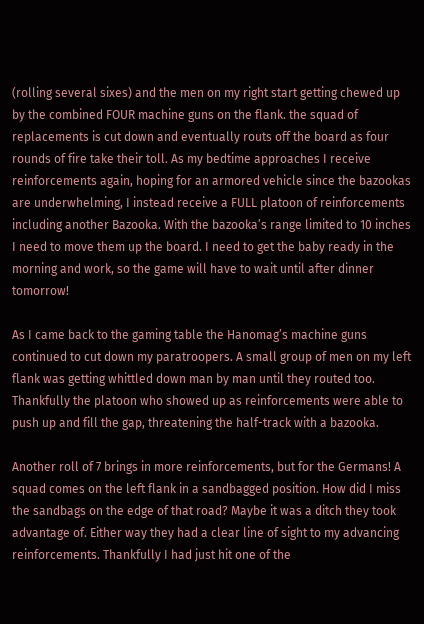(rolling several sixes) and the men on my right start getting chewed up by the combined FOUR machine guns on the flank. the squad of replacements is cut down and eventually routs off the board as four rounds of fire take their toll. As my bedtime approaches I receive reinforcements again, hoping for an armored vehicle since the bazookas are underwhelming, I instead receive a FULL platoon of reinforcements including another Bazooka. With the bazooka’s range limited to 10 inches I need to move them up the board. I need to get the baby ready in the morning and work, so the game will have to wait until after dinner tomorrow!

As I came back to the gaming table the Hanomag’s machine guns continued to cut down my paratroopers. A small group of men on my left flank was getting whittled down man by man until they routed too. Thankfully the platoon who showed up as reinforcements were able to push up and fill the gap, threatening the half-track with a bazooka.

Another roll of 7 brings in more reinforcements, but for the Germans! A squad comes on the left flank in a sandbagged position. How did I miss the sandbags on the edge of that road? Maybe it was a ditch they took advantage of. Either way they had a clear line of sight to my advancing reinforcements. Thankfully I had just hit one of the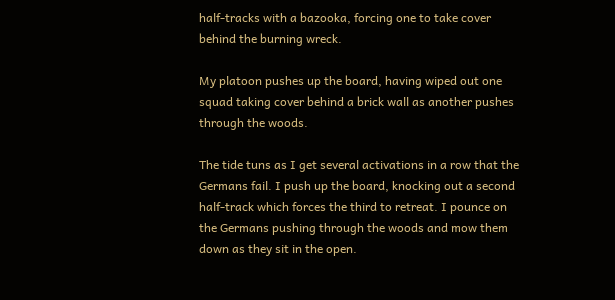half-tracks with a bazooka, forcing one to take cover behind the burning wreck.

My platoon pushes up the board, having wiped out one squad taking cover behind a brick wall as another pushes through the woods.

The tide tuns as I get several activations in a row that the Germans fail. I push up the board, knocking out a second half-track which forces the third to retreat. I pounce on the Germans pushing through the woods and mow them down as they sit in the open.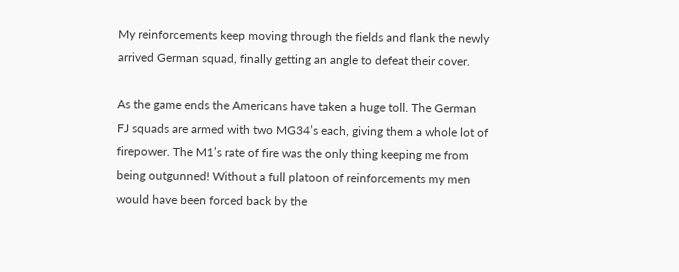My reinforcements keep moving through the fields and flank the newly arrived German squad, finally getting an angle to defeat their cover.

As the game ends the Americans have taken a huge toll. The German FJ squads are armed with two MG34’s each, giving them a whole lot of firepower. The M1’s rate of fire was the only thing keeping me from being outgunned! Without a full platoon of reinforcements my men would have been forced back by the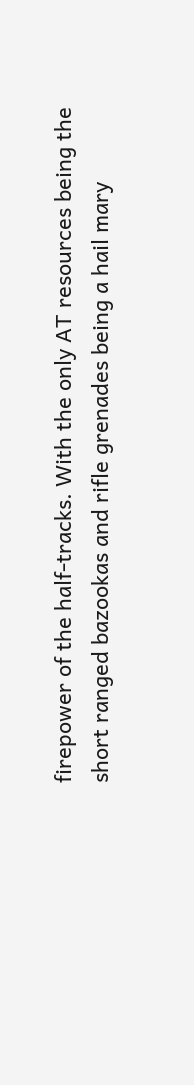firepower of the half-tracks. With the only AT resources being the short ranged bazookas and rifle grenades being a hail mary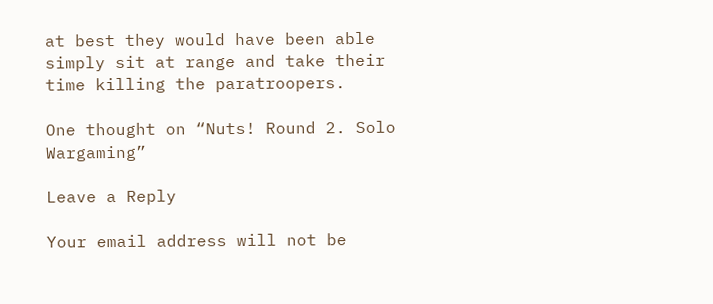at best they would have been able simply sit at range and take their time killing the paratroopers.

One thought on “Nuts! Round 2. Solo Wargaming”

Leave a Reply

Your email address will not be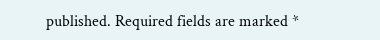published. Required fields are marked *